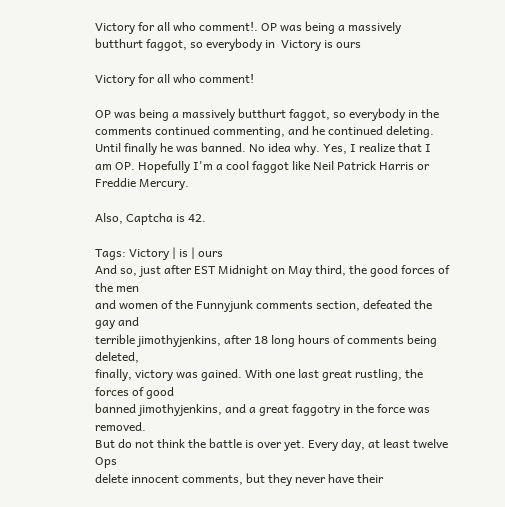Victory for all who comment!. OP was being a massively butthurt faggot, so everybody in  Victory is ours

Victory for all who comment!

OP was being a massively butthurt faggot, so everybody in the comments continued commenting, and he continued deleting. Until finally he was banned. No idea why. Yes, I realize that I am OP. Hopefully I'm a cool faggot like Neil Patrick Harris or Freddie Mercury.

Also, Captcha is 42.

Tags: Victory | is | ours
And so, just after EST Midnight on May third, the good forces of the men
and women of the Funnyjunk comments section, defeated the gay and
terrible jimothyjenkins, after 18 long hours of comments being deleted,
finally, victory was gained. With one last great rustling, the forces of good
banned jimothyjenkins, and a great faggotry in the force was removed.
But do not think the battle is over yet. Every day, at least twelve Ops
delete innocent comments, but they never have their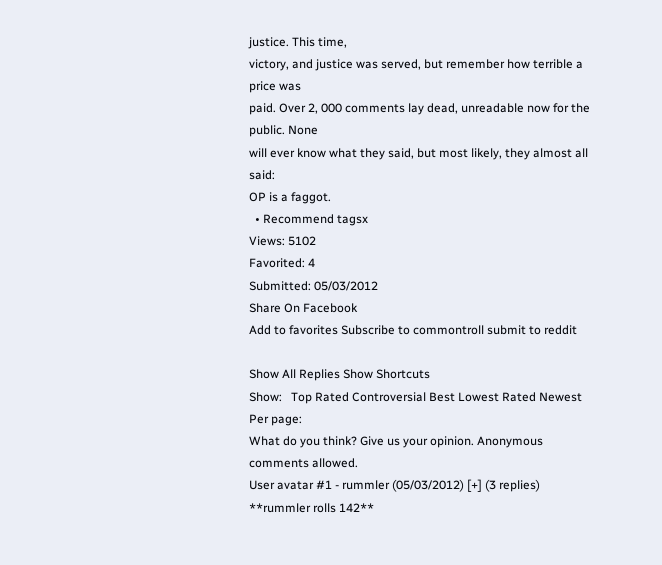justice. This time,
victory, and justice was served, but remember how terrible a price was
paid. Over 2, 000 comments lay dead, unreadable now for the public. None
will ever know what they said, but most likely, they almost all said:
OP is a faggot.
  • Recommend tagsx
Views: 5102
Favorited: 4
Submitted: 05/03/2012
Share On Facebook
Add to favorites Subscribe to commontroll submit to reddit

Show All Replies Show Shortcuts
Show:   Top Rated Controversial Best Lowest Rated Newest Per page:
What do you think? Give us your opinion. Anonymous comments allowed.
User avatar #1 - rummler (05/03/2012) [+] (3 replies)
**rummler rolls 142**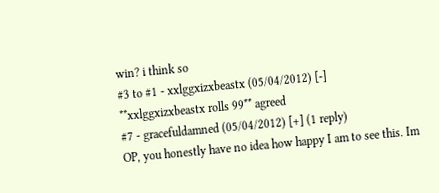win? i think so
#3 to #1 - xxlggxizxbeastx (05/04/2012) [-]
**xxlggxizxbeastx rolls 99** agreed
#7 - gracefuldamned (05/04/2012) [+] (1 reply)
OP, you honestly have no idea how happy I am to see this. Im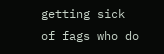getting sick of fags who do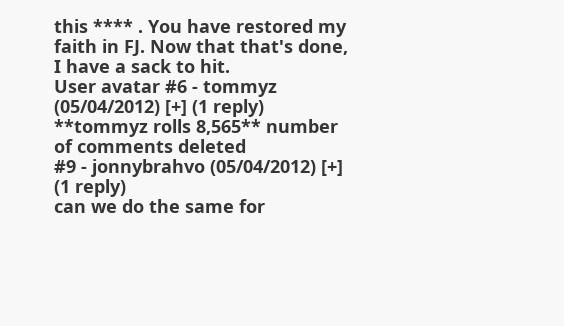this **** . You have restored my faith in FJ. Now that that's done, I have a sack to hit.
User avatar #6 - tommyz (05/04/2012) [+] (1 reply)
**tommyz rolls 8,565** number of comments deleted
#9 - jonnybrahvo (05/04/2012) [+] (1 reply)
can we do the same for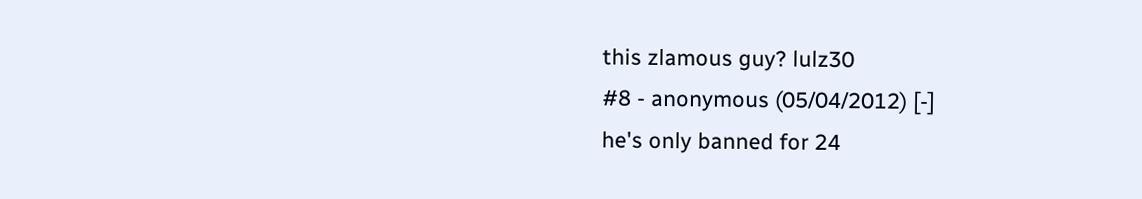this zlamous guy? lulz30
#8 - anonymous (05/04/2012) [-]
he's only banned for 24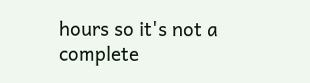hours so it's not a complete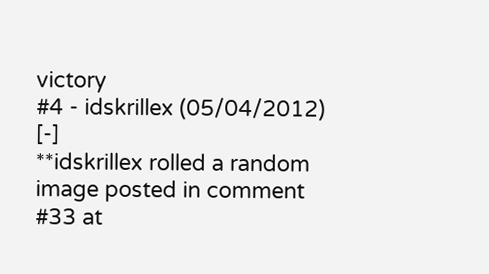victory
#4 - idskrillex (05/04/2012) [-]
**idskrillex rolled a random image posted in comment #33 at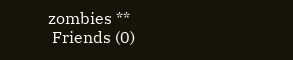zombies **
 Friends (0)